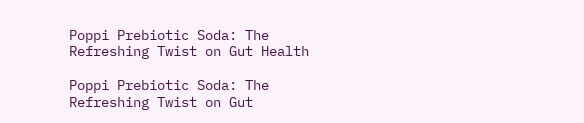Poppi Prebiotic Soda: The Refreshing Twist on Gut Health

Poppi Prebiotic Soda: The Refreshing Twist on Gut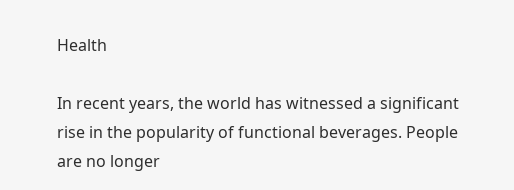Health

In recent years, the world has witnessed a significant rise in the popularity of functional beverages. People are no longer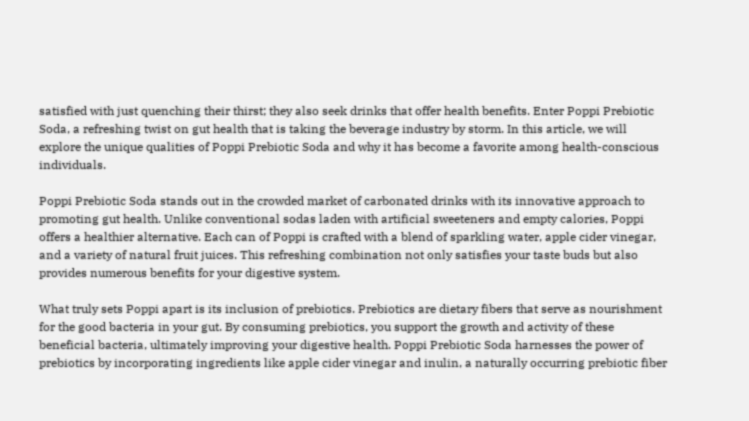satisfied with just quenching their thirst; they also seek drinks that offer health benefits. Enter Poppi Prebiotic Soda, a refreshing twist on gut health that is taking the beverage industry by storm. In this article, we will explore the unique qualities of Poppi Prebiotic Soda and why it has become a favorite among health-conscious individuals.

Poppi Prebiotic Soda stands out in the crowded market of carbonated drinks with its innovative approach to promoting gut health. Unlike conventional sodas laden with artificial sweeteners and empty calories, Poppi offers a healthier alternative. Each can of Poppi is crafted with a blend of sparkling water, apple cider vinegar, and a variety of natural fruit juices. This refreshing combination not only satisfies your taste buds but also provides numerous benefits for your digestive system.

What truly sets Poppi apart is its inclusion of prebiotics. Prebiotics are dietary fibers that serve as nourishment for the good bacteria in your gut. By consuming prebiotics, you support the growth and activity of these beneficial bacteria, ultimately improving your digestive health. Poppi Prebiotic Soda harnesses the power of prebiotics by incorporating ingredients like apple cider vinegar and inulin, a naturally occurring prebiotic fiber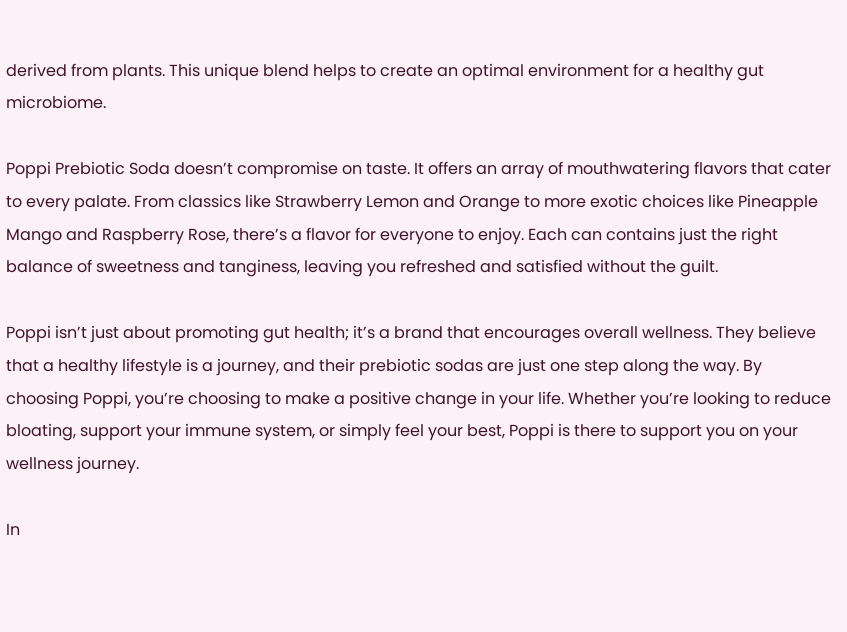derived from plants. This unique blend helps to create an optimal environment for a healthy gut microbiome.

Poppi Prebiotic Soda doesn’t compromise on taste. It offers an array of mouthwatering flavors that cater to every palate. From classics like Strawberry Lemon and Orange to more exotic choices like Pineapple Mango and Raspberry Rose, there’s a flavor for everyone to enjoy. Each can contains just the right balance of sweetness and tanginess, leaving you refreshed and satisfied without the guilt.

Poppi isn’t just about promoting gut health; it’s a brand that encourages overall wellness. They believe that a healthy lifestyle is a journey, and their prebiotic sodas are just one step along the way. By choosing Poppi, you’re choosing to make a positive change in your life. Whether you’re looking to reduce bloating, support your immune system, or simply feel your best, Poppi is there to support you on your wellness journey.

In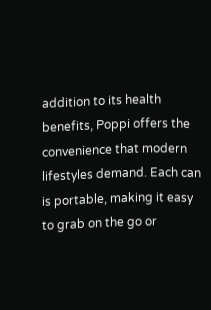addition to its health benefits, Poppi offers the convenience that modern lifestyles demand. Each can is portable, making it easy to grab on the go or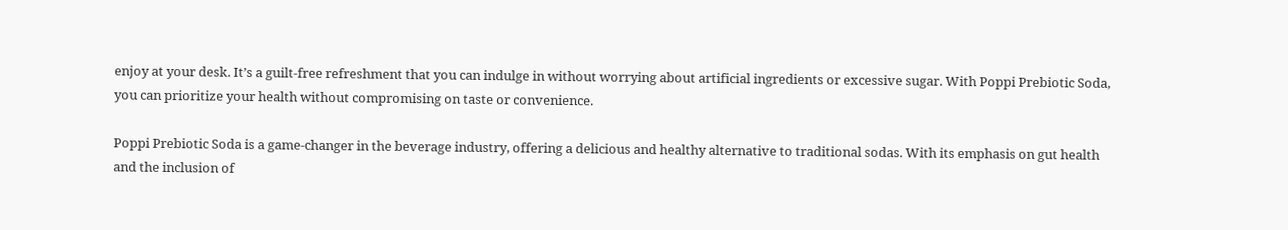enjoy at your desk. It’s a guilt-free refreshment that you can indulge in without worrying about artificial ingredients or excessive sugar. With Poppi Prebiotic Soda, you can prioritize your health without compromising on taste or convenience.

Poppi Prebiotic Soda is a game-changer in the beverage industry, offering a delicious and healthy alternative to traditional sodas. With its emphasis on gut health and the inclusion of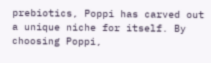prebiotics, Poppi has carved out a unique niche for itself. By choosing Poppi,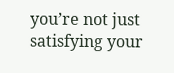you’re not just satisfying your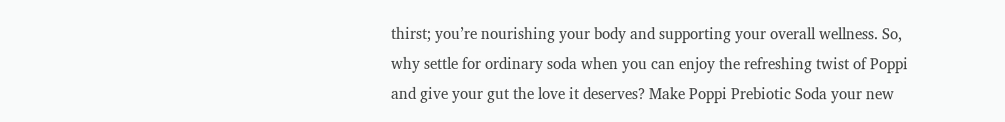thirst; you’re nourishing your body and supporting your overall wellness. So, why settle for ordinary soda when you can enjoy the refreshing twist of Poppi and give your gut the love it deserves? Make Poppi Prebiotic Soda your new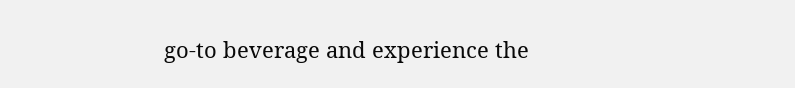go-to beverage and experience the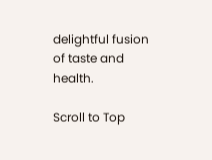delightful fusion of taste and health.

Scroll to Top